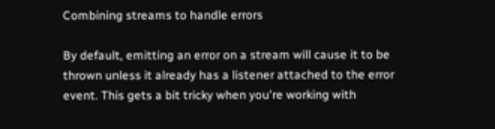Combining streams to handle errors

By default, emitting an error on a stream will cause it to be thrown unless it already has a listener attached to the error event. This gets a bit tricky when you're working with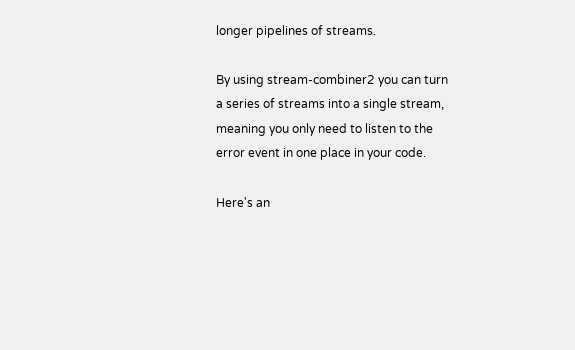longer pipelines of streams.

By using stream-combiner2 you can turn a series of streams into a single stream, meaning you only need to listen to the error event in one place in your code.

Here's an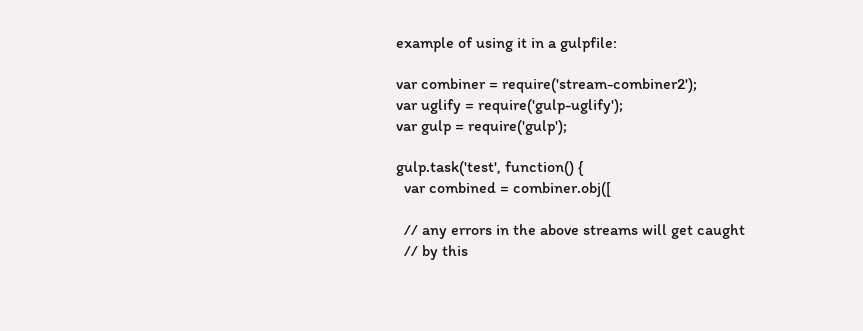example of using it in a gulpfile:

var combiner = require('stream-combiner2');
var uglify = require('gulp-uglify');
var gulp = require('gulp');

gulp.task('test', function() {
  var combined = combiner.obj([

  // any errors in the above streams will get caught
  // by this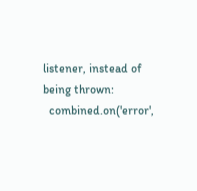listener, instead of being thrown:
  combined.on('error',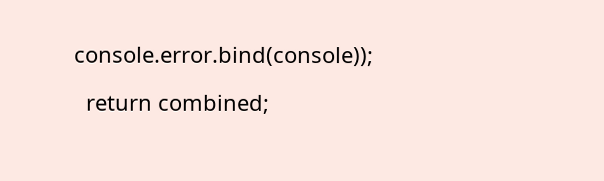console.error.bind(console));

  return combined;